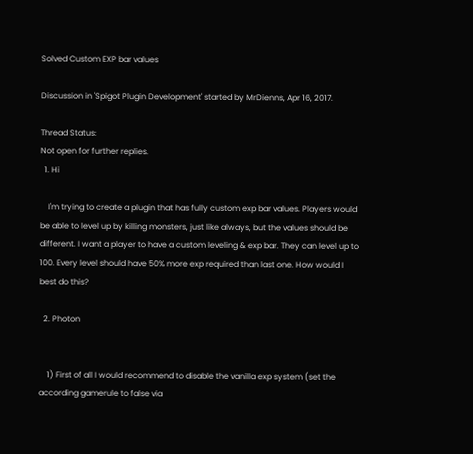Solved Custom EXP bar values

Discussion in 'Spigot Plugin Development' started by MrDienns, Apr 16, 2017.

Thread Status:
Not open for further replies.
  1. Hi

    I'm trying to create a plugin that has fully custom exp bar values. Players would be able to level up by killing monsters, just like always, but the values should be different. I want a player to have a custom leveling & exp bar. They can level up to 100. Every level should have 50% more exp required than last one. How would I best do this?

  2. Photon


    1) First of all I would recommend to disable the vanilla exp system (set the according gamerule to false via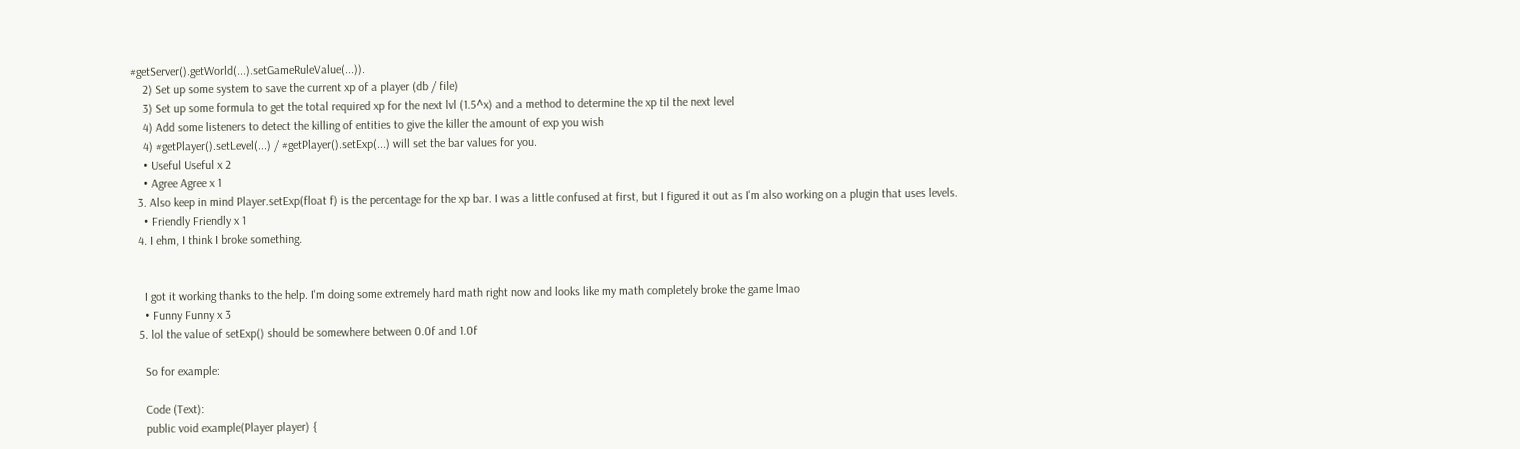#getServer().getWorld(...).setGameRuleValue(...)).
    2) Set up some system to save the current xp of a player (db / file)
    3) Set up some formula to get the total required xp for the next lvl (1.5^x) and a method to determine the xp til the next level
    4) Add some listeners to detect the killing of entities to give the killer the amount of exp you wish
    4) #getPlayer().setLevel(...) / #getPlayer().setExp(...) will set the bar values for you.
    • Useful Useful x 2
    • Agree Agree x 1
  3. Also keep in mind Player.setExp(float f) is the percentage for the xp bar. I was a little confused at first, but I figured it out as I'm also working on a plugin that uses levels.
    • Friendly Friendly x 1
  4. I ehm, I think I broke something.


    I got it working thanks to the help. I'm doing some extremely hard math right now and looks like my math completely broke the game lmao
    • Funny Funny x 3
  5. lol the value of setExp() should be somewhere between 0.0f and 1.0f

    So for example:

    Code (Text):
    public void example(Player player) {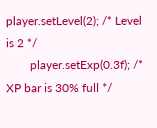player.setLevel(2); /* Level is 2 */
        player.setExp(0.3f); /* XP bar is 30% full */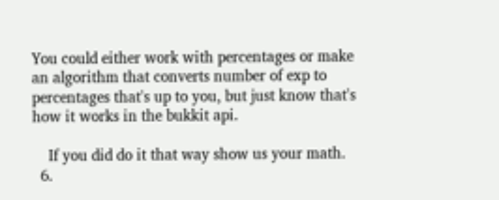You could either work with percentages or make an algorithm that converts number of exp to percentages that's up to you, but just know that's how it works in the bukkit api.

    If you did do it that way show us your math.
  6.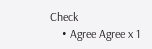Check
    • Agree Agree x 1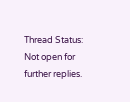Thread Status:
Not open for further replies.